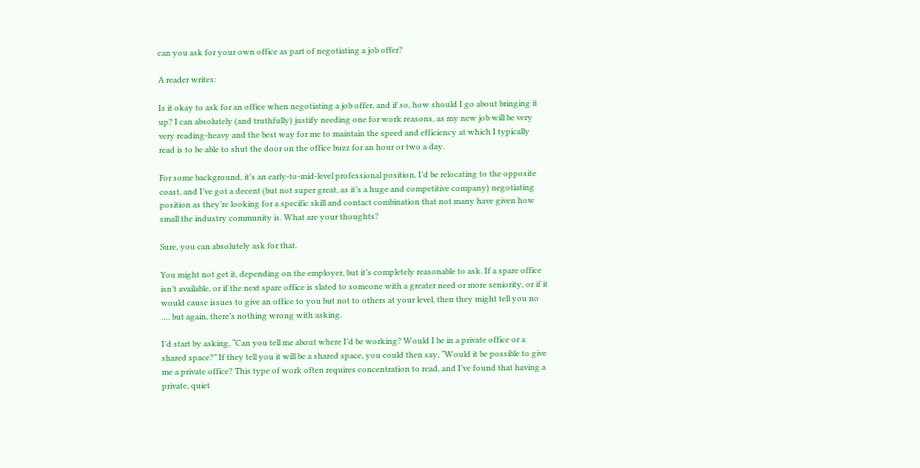can you ask for your own office as part of negotiating a job offer?

A reader writes:

Is it okay to ask for an office when negotiating a job offer, and if so, how should I go about bringing it up? I can absolutely (and truthfully) justify needing one for work reasons, as my new job will be very very reading-heavy and the best way for me to maintain the speed and efficiency at which I typically read is to be able to shut the door on the office buzz for an hour or two a day.

For some background, it’s an early-to-mid-level professional position, I’d be relocating to the opposite coast, and I’ve got a decent (but not super great, as it’s a huge and competitive company) negotiating position as they’re looking for a specific skill and contact combination that not many have given how small the industry community is. What are your thoughts?

Sure, you can absolutely ask for that.

You might not get it, depending on the employer, but it’s completely reasonable to ask. If a spare office isn’t available, or if the next spare office is slated to someone with a greater need or more seniority, or if it would cause issues to give an office to you but not to others at your level, then they might tell you no …. but again, there’s nothing wrong with asking.

I’d start by asking, “Can you tell me about where I’d be working? Would I be in a private office or a shared space?” If they tell you it will be a shared space, you could then say, “Would it be possible to give me a private office? This type of work often requires concentration to read, and I’ve found that having a private, quiet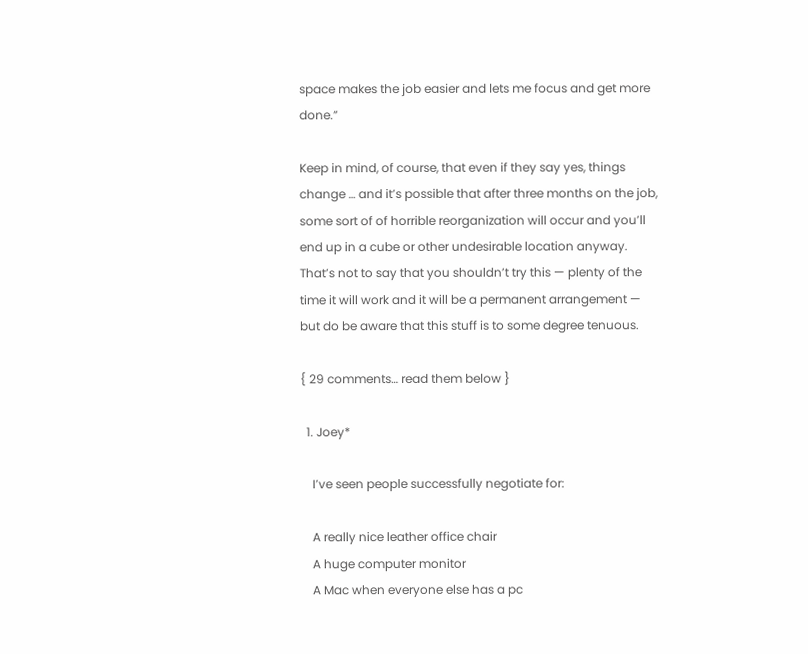space makes the job easier and lets me focus and get more done.”

Keep in mind, of course, that even if they say yes, things change … and it’s possible that after three months on the job, some sort of of horrible reorganization will occur and you’ll end up in a cube or other undesirable location anyway. That’s not to say that you shouldn’t try this — plenty of the time it will work and it will be a permanent arrangement — but do be aware that this stuff is to some degree tenuous.

{ 29 comments… read them below }

  1. Joey*

    I’ve seen people successfully negotiate for:

    A really nice leather office chair
    A huge computer monitor
    A Mac when everyone else has a pc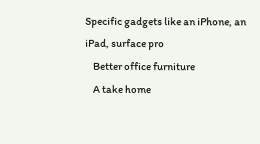Specific gadgets like an iPhone, an iPad, surface pro
    Better office furniture
    A take home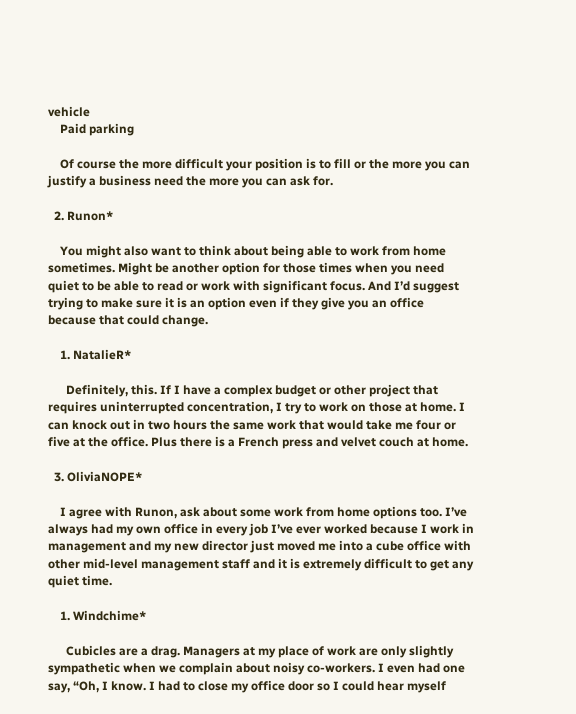vehicle
    Paid parking

    Of course the more difficult your position is to fill or the more you can justify a business need the more you can ask for.

  2. Runon*

    You might also want to think about being able to work from home sometimes. Might be another option for those times when you need quiet to be able to read or work with significant focus. And I’d suggest trying to make sure it is an option even if they give you an office because that could change.

    1. NatalieR*

      Definitely, this. If I have a complex budget or other project that requires uninterrupted concentration, I try to work on those at home. I can knock out in two hours the same work that would take me four or five at the office. Plus there is a French press and velvet couch at home.

  3. OliviaNOPE*

    I agree with Runon, ask about some work from home options too. I’ve always had my own office in every job I’ve ever worked because I work in management and my new director just moved me into a cube office with other mid-level management staff and it is extremely difficult to get any quiet time.

    1. Windchime*

      Cubicles are a drag. Managers at my place of work are only slightly sympathetic when we complain about noisy co-workers. I even had one say, “Oh, I know. I had to close my office door so I could hear myself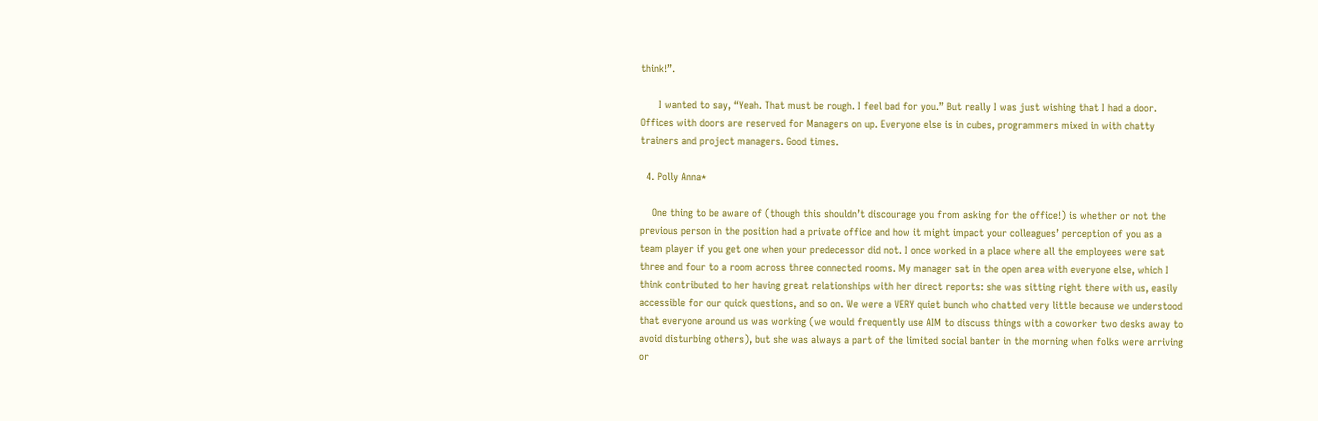think!”.

      I wanted to say, “Yeah. That must be rough. I feel bad for you.” But really I was just wishing that I had a door. Offices with doors are reserved for Managers on up. Everyone else is in cubes, programmers mixed in with chatty trainers and project managers. Good times.

  4. Polly Anna*

    One thing to be aware of (though this shouldn’t discourage you from asking for the office!) is whether or not the previous person in the position had a private office and how it might impact your colleagues’ perception of you as a team player if you get one when your predecessor did not. I once worked in a place where all the employees were sat three and four to a room across three connected rooms. My manager sat in the open area with everyone else, which I think contributed to her having great relationships with her direct reports: she was sitting right there with us, easily accessible for our quick questions, and so on. We were a VERY quiet bunch who chatted very little because we understood that everyone around us was working (we would frequently use AIM to discuss things with a coworker two desks away to avoid disturbing others), but she was always a part of the limited social banter in the morning when folks were arriving or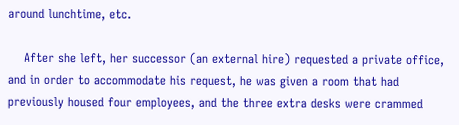around lunchtime, etc.

    After she left, her successor (an external hire) requested a private office, and in order to accommodate his request, he was given a room that had previously housed four employees, and the three extra desks were crammed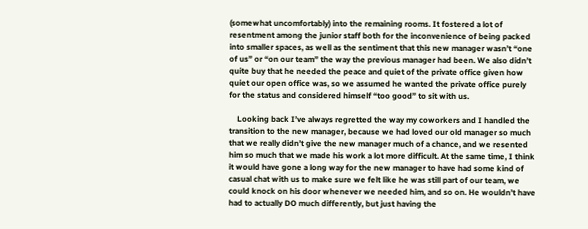(somewhat uncomfortably) into the remaining rooms. It fostered a lot of resentment among the junior staff both for the inconvenience of being packed into smaller spaces, as well as the sentiment that this new manager wasn’t “one of us” or “on our team” the way the previous manager had been. We also didn’t quite buy that he needed the peace and quiet of the private office given how quiet our open office was, so we assumed he wanted the private office purely for the status and considered himself “too good” to sit with us.

    Looking back I’ve always regretted the way my coworkers and I handled the transition to the new manager, because we had loved our old manager so much that we really didn’t give the new manager much of a chance, and we resented him so much that we made his work a lot more difficult. At the same time, I think it would have gone a long way for the new manager to have had some kind of casual chat with us to make sure we felt like he was still part of our team, we could knock on his door whenever we needed him, and so on. He wouldn’t have had to actually DO much differently, but just having the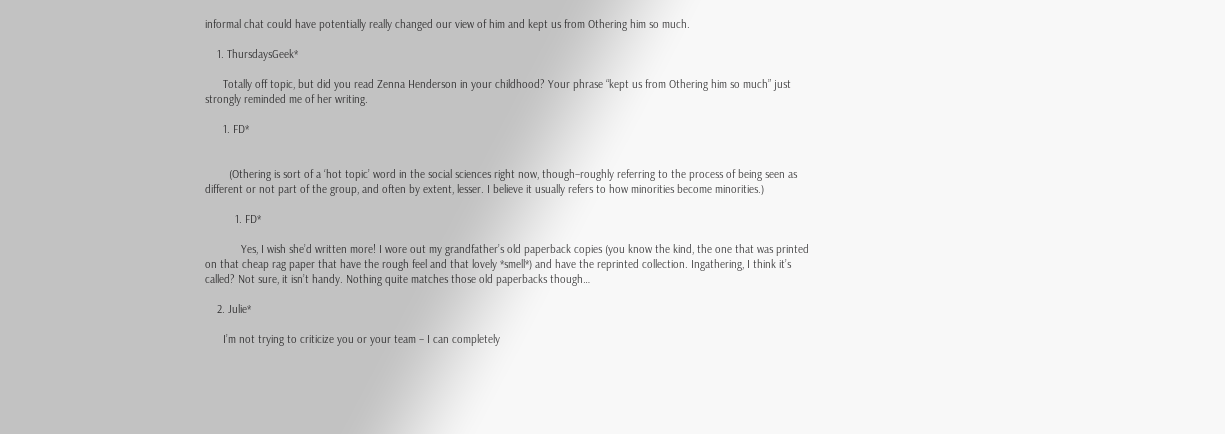informal chat could have potentially really changed our view of him and kept us from Othering him so much.

    1. ThursdaysGeek*

      Totally off topic, but did you read Zenna Henderson in your childhood? Your phrase “kept us from Othering him so much” just strongly reminded me of her writing.

      1. FD*


        (Othering is sort of a ‘hot topic’ word in the social sciences right now, though–roughly referring to the process of being seen as different or not part of the group, and often by extent, lesser. I believe it usually refers to how minorities become minorities.)

          1. FD*

            Yes, I wish she’d written more! I wore out my grandfather’s old paperback copies (you know the kind, the one that was printed on that cheap rag paper that have the rough feel and that lovely *smell*) and have the reprinted collection. Ingathering, I think it’s called? Not sure, it isn’t handy. Nothing quite matches those old paperbacks though…

    2. Julie*

      I’m not trying to criticize you or your team – I can completely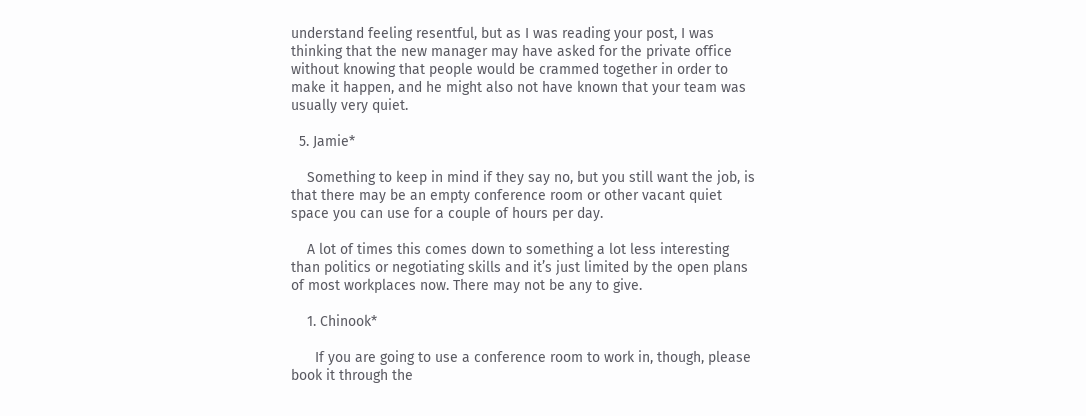understand feeling resentful, but as I was reading your post, I was thinking that the new manager may have asked for the private office without knowing that people would be crammed together in order to make it happen, and he might also not have known that your team was usually very quiet.

  5. Jamie*

    Something to keep in mind if they say no, but you still want the job, is that there may be an empty conference room or other vacant quiet space you can use for a couple of hours per day.

    A lot of times this comes down to something a lot less interesting than politics or negotiating skills and it’s just limited by the open plans of most workplaces now. There may not be any to give.

    1. Chinook*

      If you are going to use a conference room to work in, though, please book it through the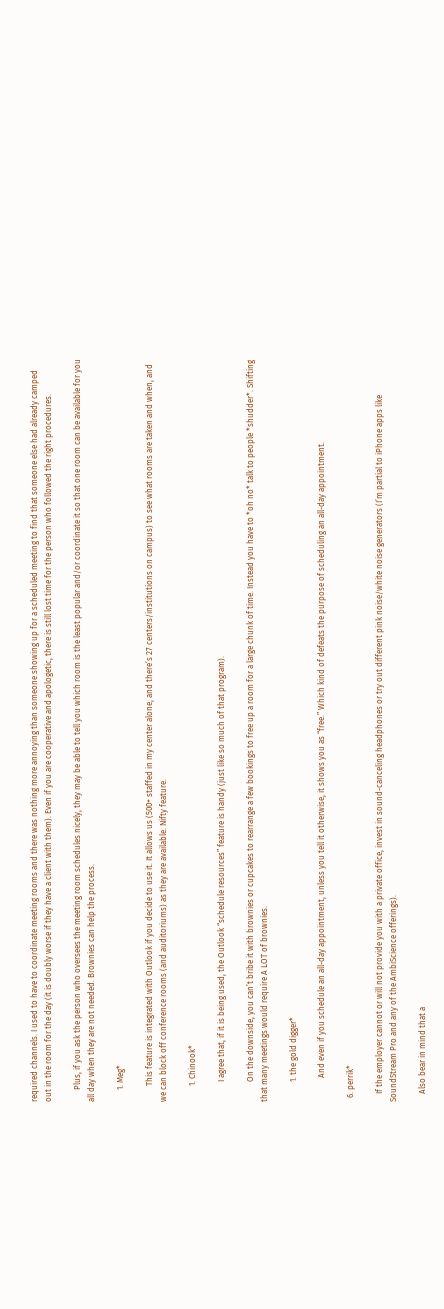required channels. I used to have to coordinate meeting rooms and there was nothing more annoying than someone showing up for a scheduled meeting to find that someone else had already camped out in the room for the day (it is doubly worse if they have a client with them). Even if you are cooperative and apologetic, there is still lost time for the person who followed the right procedures.

      Plus, if you ask the person who oversees the meeting room schedules nicely, they may be able to tell you which room is the least popular and/or coordinate it so that one room can be available for you all day when they are not needed. Brownies can help the process.

      1. Meg*

        This feature is integrated with Outlook if you decide to use it. It allows us (500+ staffed in my center alone, and there’s 27 centers/institutions on campus) to see what rooms are taken and when, and we can block off conference rooms (and auditoriums) as they are available. Nifty feature.

        1. Chinook*

          I agree that, if it is being used, the Outlook “schedule resources” feature is handy (just like so much of that program).

          On the downside, you can’t bribe it with brownies or cupcakes to rearrange a few bookings to free up a room for a large chunk of time. Instead you have to *oh no* talk to people *shudder*. Shifting that many meetings would require A LOT of brownies.

          1. the gold digger*

            And even if you schedule an all-day appointment, unless you tell it otherwise, it shows you as “free.” Which kind of defeats the purpose of scheduling an all-day appointment.

  6. perrik*

    If the employer cannot or will not provide you with a private office, invest in sound-canceling headphones or try out different pink noise/white noise generators (I’m partial to iPhone apps like SoundStream Pro and any of the AmbiScience offerings).

    Also bear in mind that a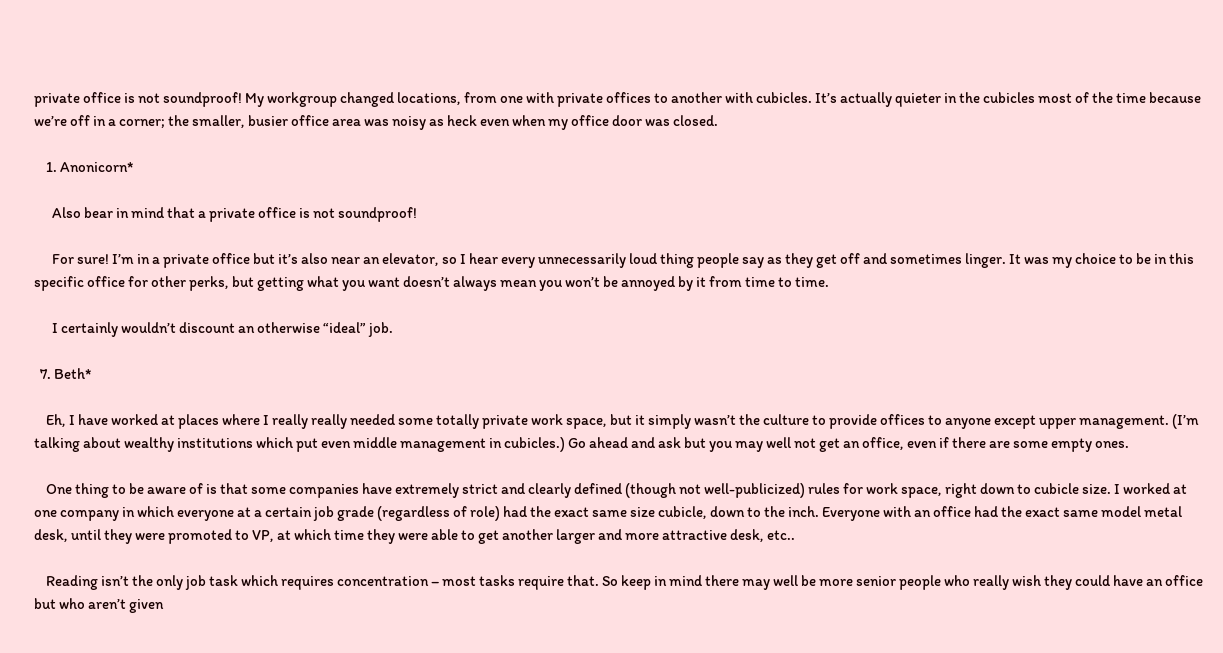private office is not soundproof! My workgroup changed locations, from one with private offices to another with cubicles. It’s actually quieter in the cubicles most of the time because we’re off in a corner; the smaller, busier office area was noisy as heck even when my office door was closed.

    1. Anonicorn*

      Also bear in mind that a private office is not soundproof!

      For sure! I’m in a private office but it’s also near an elevator, so I hear every unnecessarily loud thing people say as they get off and sometimes linger. It was my choice to be in this specific office for other perks, but getting what you want doesn’t always mean you won’t be annoyed by it from time to time.

      I certainly wouldn’t discount an otherwise “ideal” job.

  7. Beth*

    Eh, I have worked at places where I really really needed some totally private work space, but it simply wasn’t the culture to provide offices to anyone except upper management. (I’m talking about wealthy institutions which put even middle management in cubicles.) Go ahead and ask but you may well not get an office, even if there are some empty ones.

    One thing to be aware of is that some companies have extremely strict and clearly defined (though not well-publicized) rules for work space, right down to cubicle size. I worked at one company in which everyone at a certain job grade (regardless of role) had the exact same size cubicle, down to the inch. Everyone with an office had the exact same model metal desk, until they were promoted to VP, at which time they were able to get another larger and more attractive desk, etc..

    Reading isn’t the only job task which requires concentration – most tasks require that. So keep in mind there may well be more senior people who really wish they could have an office but who aren’t given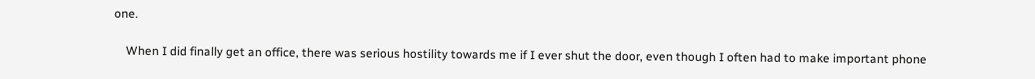one.

    When I did finally get an office, there was serious hostility towards me if I ever shut the door, even though I often had to make important phone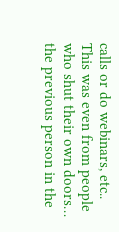calls or do webinars, etc.. This was even from people who shut their own doors… the previous person in the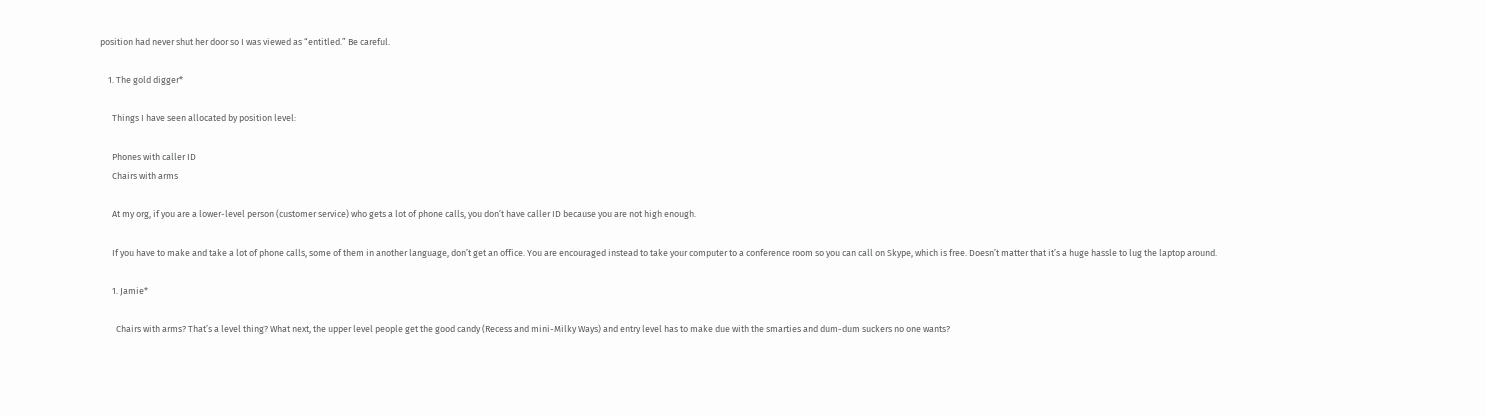position had never shut her door so I was viewed as “entitled.” Be careful.

    1. The gold digger*

      Things I have seen allocated by position level:

      Phones with caller ID
      Chairs with arms

      At my org, if you are a lower-level person (customer service) who gets a lot of phone calls, you don’t have caller ID because you are not high enough.

      If you have to make and take a lot of phone calls, some of them in another language, don’t get an office. You are encouraged instead to take your computer to a conference room so you can call on Skype, which is free. Doesn’t matter that it’s a huge hassle to lug the laptop around.

      1. Jamie*

        Chairs with arms? That’s a level thing? What next, the upper level people get the good candy (Recess and mini-Milky Ways) and entry level has to make due with the smarties and dum-dum suckers no one wants?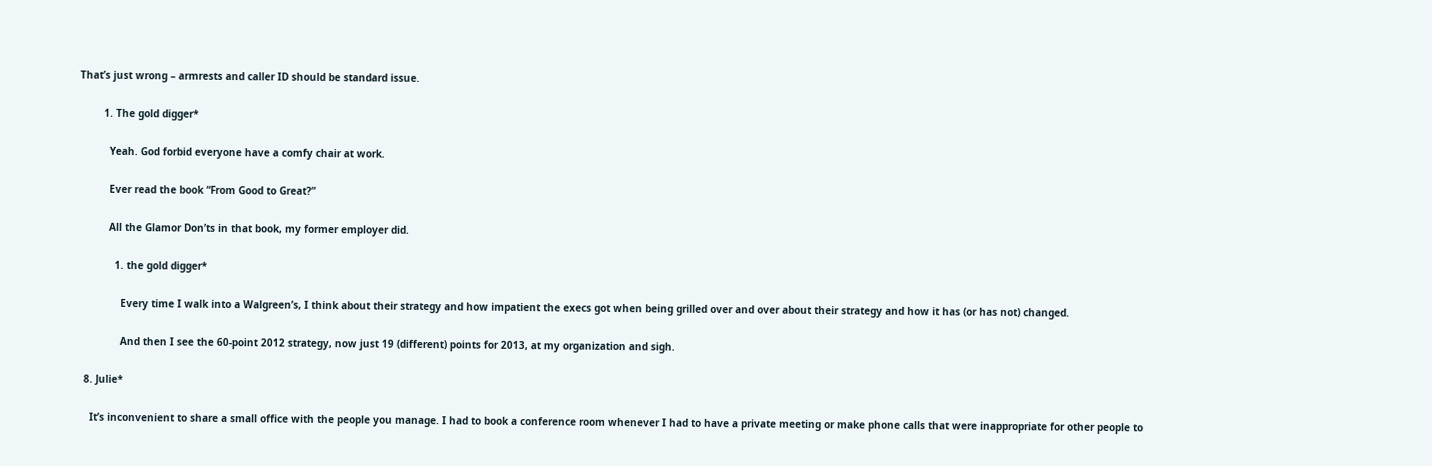That’s just wrong – armrests and caller ID should be standard issue.

        1. The gold digger*

          Yeah. God forbid everyone have a comfy chair at work.

          Ever read the book “From Good to Great?”

          All the Glamor Don’ts in that book, my former employer did.

            1. the gold digger*

              Every time I walk into a Walgreen’s, I think about their strategy and how impatient the execs got when being grilled over and over about their strategy and how it has (or has not) changed.

              And then I see the 60-point 2012 strategy, now just 19 (different) points for 2013, at my organization and sigh.

  8. Julie*

    It’s inconvenient to share a small office with the people you manage. I had to book a conference room whenever I had to have a private meeting or make phone calls that were inappropriate for other people to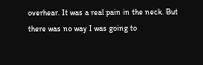overhear. It was a real pain in the neck. But there was no way I was going to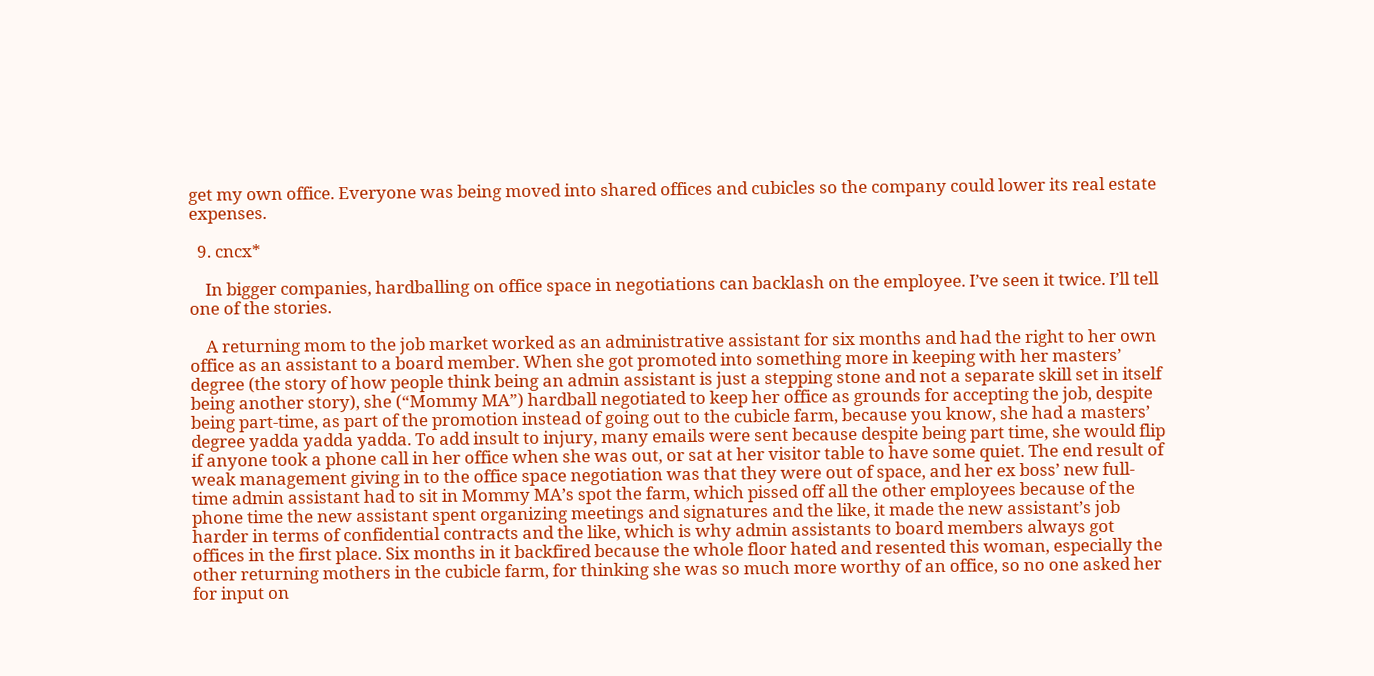get my own office. Everyone was being moved into shared offices and cubicles so the company could lower its real estate expenses.

  9. cncx*

    In bigger companies, hardballing on office space in negotiations can backlash on the employee. I’ve seen it twice. I’ll tell one of the stories.

    A returning mom to the job market worked as an administrative assistant for six months and had the right to her own office as an assistant to a board member. When she got promoted into something more in keeping with her masters’ degree (the story of how people think being an admin assistant is just a stepping stone and not a separate skill set in itself being another story), she (“Mommy MA”) hardball negotiated to keep her office as grounds for accepting the job, despite being part-time, as part of the promotion instead of going out to the cubicle farm, because you know, she had a masters’ degree yadda yadda yadda. To add insult to injury, many emails were sent because despite being part time, she would flip if anyone took a phone call in her office when she was out, or sat at her visitor table to have some quiet. The end result of weak management giving in to the office space negotiation was that they were out of space, and her ex boss’ new full-time admin assistant had to sit in Mommy MA’s spot the farm, which pissed off all the other employees because of the phone time the new assistant spent organizing meetings and signatures and the like, it made the new assistant’s job harder in terms of confidential contracts and the like, which is why admin assistants to board members always got offices in the first place. Six months in it backfired because the whole floor hated and resented this woman, especially the other returning mothers in the cubicle farm, for thinking she was so much more worthy of an office, so no one asked her for input on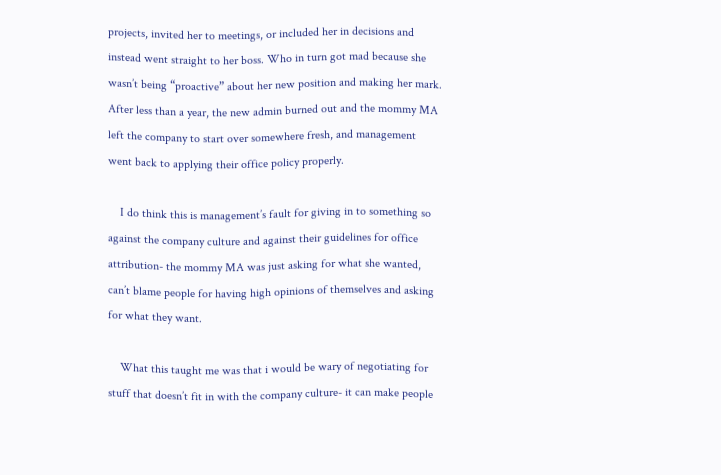projects, invited her to meetings, or included her in decisions and instead went straight to her boss. Who in turn got mad because she wasn’t being “proactive” about her new position and making her mark. After less than a year, the new admin burned out and the mommy MA left the company to start over somewhere fresh, and management went back to applying their office policy properly.

    I do think this is management’s fault for giving in to something so against the company culture and against their guidelines for office attribution- the mommy MA was just asking for what she wanted, can’t blame people for having high opinions of themselves and asking for what they want.

    What this taught me was that i would be wary of negotiating for stuff that doesn’t fit in with the company culture- it can make people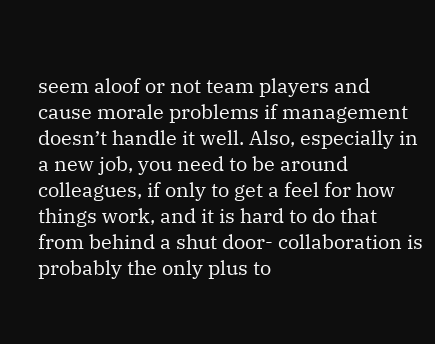seem aloof or not team players and cause morale problems if management doesn’t handle it well. Also, especially in a new job, you need to be around colleagues, if only to get a feel for how things work, and it is hard to do that from behind a shut door- collaboration is probably the only plus to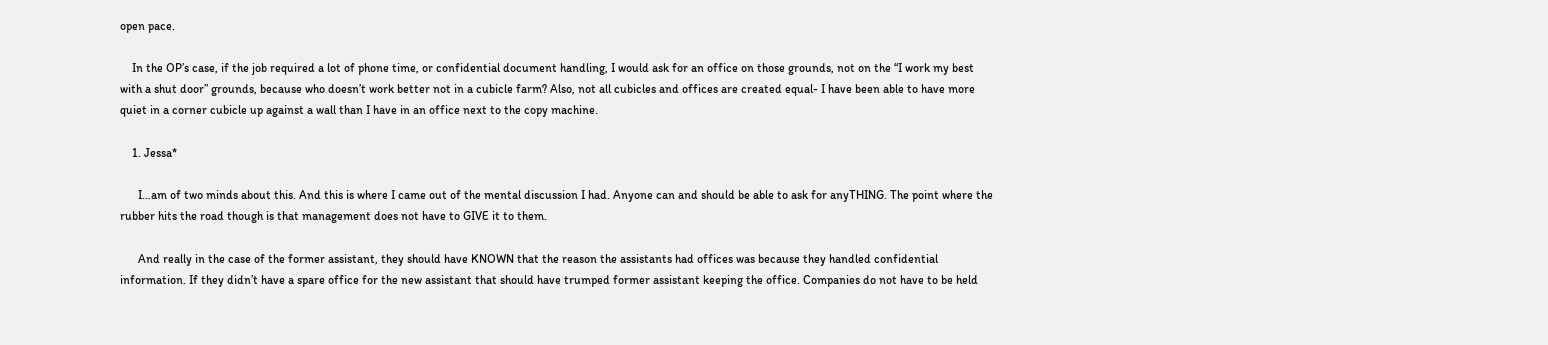open pace.

    In the OP’s case, if the job required a lot of phone time, or confidential document handling, I would ask for an office on those grounds, not on the “I work my best with a shut door” grounds, because who doesn’t work better not in a cubicle farm? Also, not all cubicles and offices are created equal- I have been able to have more quiet in a corner cubicle up against a wall than I have in an office next to the copy machine.

    1. Jessa*

      I…am of two minds about this. And this is where I came out of the mental discussion I had. Anyone can and should be able to ask for anyTHING. The point where the rubber hits the road though is that management does not have to GIVE it to them.

      And really in the case of the former assistant, they should have KNOWN that the reason the assistants had offices was because they handled confidential information. If they didn’t have a spare office for the new assistant that should have trumped former assistant keeping the office. Companies do not have to be held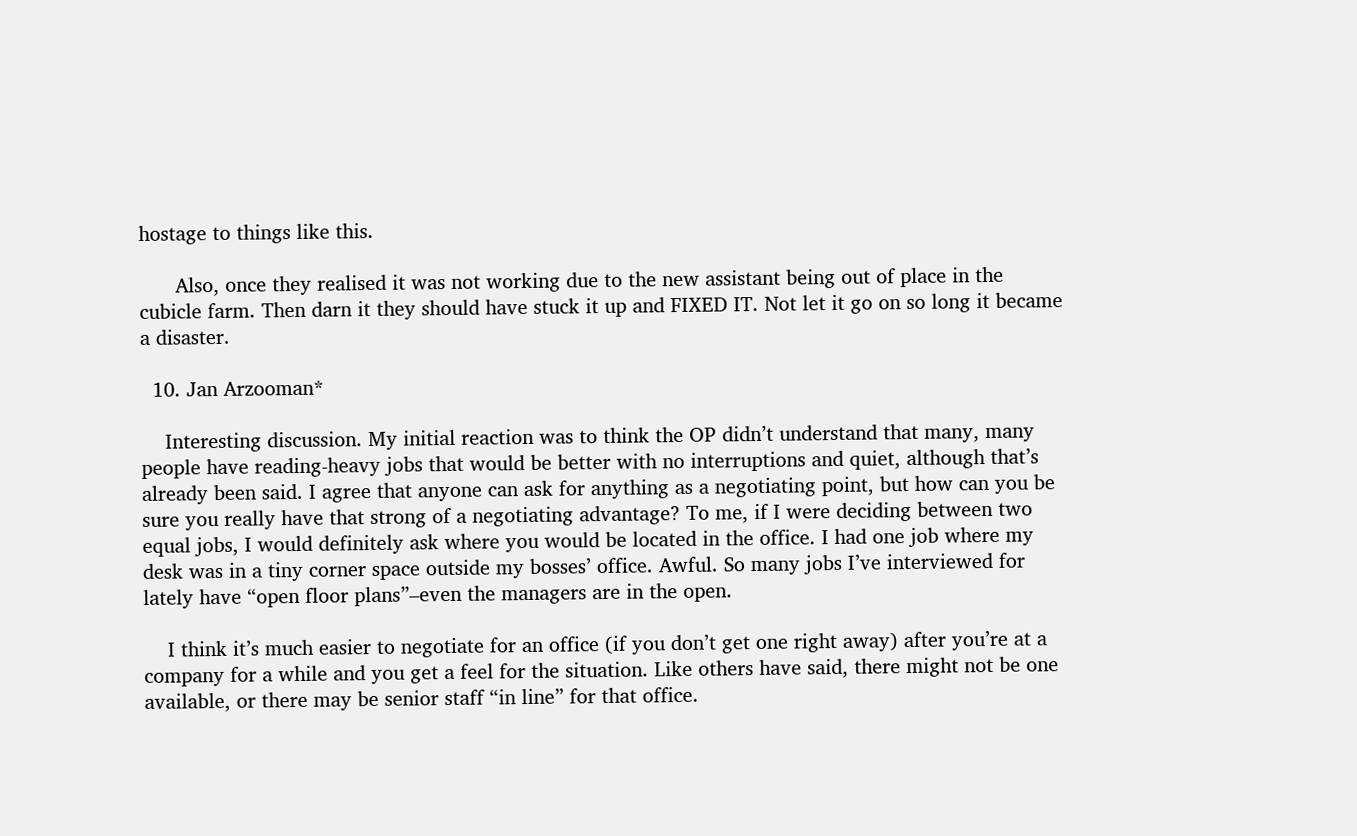hostage to things like this.

      Also, once they realised it was not working due to the new assistant being out of place in the cubicle farm. Then darn it they should have stuck it up and FIXED IT. Not let it go on so long it became a disaster.

  10. Jan Arzooman*

    Interesting discussion. My initial reaction was to think the OP didn’t understand that many, many people have reading-heavy jobs that would be better with no interruptions and quiet, although that’s already been said. I agree that anyone can ask for anything as a negotiating point, but how can you be sure you really have that strong of a negotiating advantage? To me, if I were deciding between two equal jobs, I would definitely ask where you would be located in the office. I had one job where my desk was in a tiny corner space outside my bosses’ office. Awful. So many jobs I’ve interviewed for lately have “open floor plans”–even the managers are in the open.

    I think it’s much easier to negotiate for an office (if you don’t get one right away) after you’re at a company for a while and you get a feel for the situation. Like others have said, there might not be one available, or there may be senior staff “in line” for that office.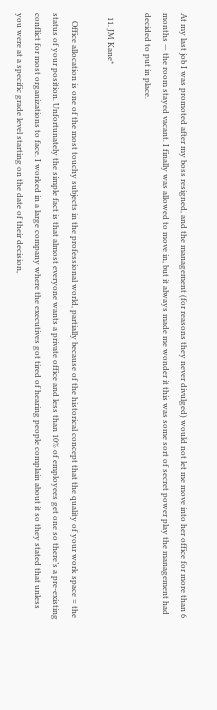At my last job I was promoted after my boss resigned, and the management (for reasons they never divulged) would not let me move into her office for more than 6 months — the room stayed vacant. I finally was allowed to move in, but it always made me wonder it this was some sort of secret power play the management had decided to put in place.

  11. JM Kane*

    Office allocation is one of the most touchy subjects in the professional world, partially because of the historical concept that the quality of your work space = the status of your position. Unfortunately the simple fact is that almost everyone wants a private office and less than 10% of employees get one so there’s a pre-existing conflict for most organizations to face. I worked in a large company where the executives got tired of hearing people complain about it so they stated that unless you were at a specific grade level starting on the date of their decision,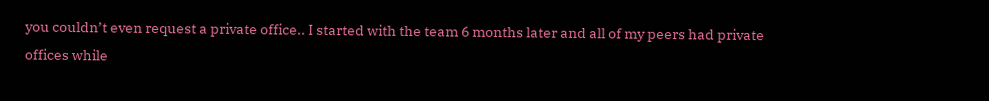you couldn’t even request a private office.. I started with the team 6 months later and all of my peers had private offices while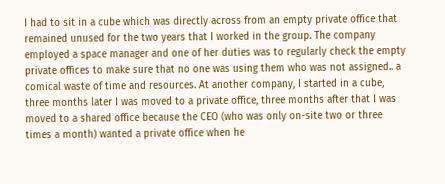I had to sit in a cube which was directly across from an empty private office that remained unused for the two years that I worked in the group. The company employed a space manager and one of her duties was to regularly check the empty private offices to make sure that no one was using them who was not assigned.. a comical waste of time and resources. At another company, I started in a cube, three months later I was moved to a private office, three months after that I was moved to a shared office because the CEO (who was only on-site two or three times a month) wanted a private office when he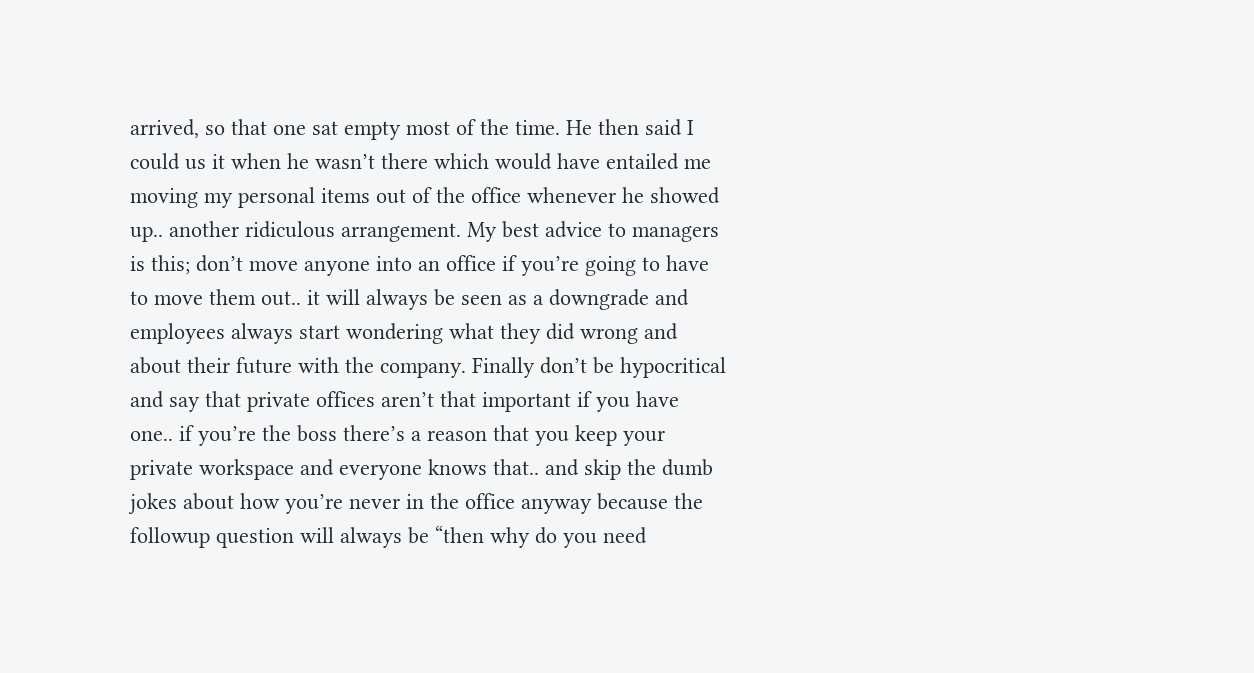arrived, so that one sat empty most of the time. He then said I could us it when he wasn’t there which would have entailed me moving my personal items out of the office whenever he showed up.. another ridiculous arrangement. My best advice to managers is this; don’t move anyone into an office if you’re going to have to move them out.. it will always be seen as a downgrade and employees always start wondering what they did wrong and about their future with the company. Finally don’t be hypocritical and say that private offices aren’t that important if you have one.. if you’re the boss there’s a reason that you keep your private workspace and everyone knows that.. and skip the dumb jokes about how you’re never in the office anyway because the followup question will always be “then why do you need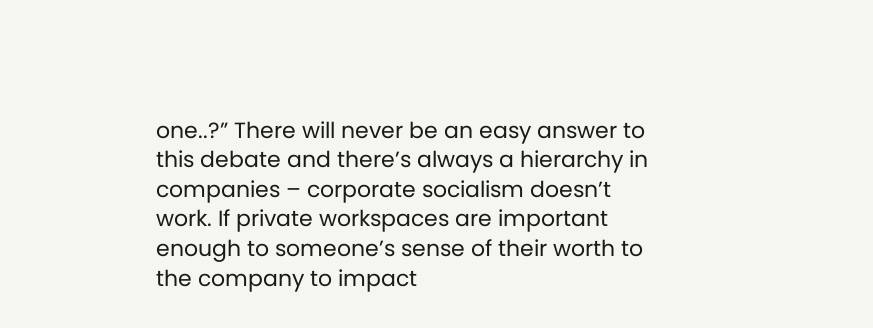one..?” There will never be an easy answer to this debate and there’s always a hierarchy in companies – corporate socialism doesn’t work. If private workspaces are important enough to someone’s sense of their worth to the company to impact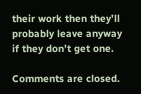their work then they’ll probably leave anyway if they don’t get one.

Comments are closed.